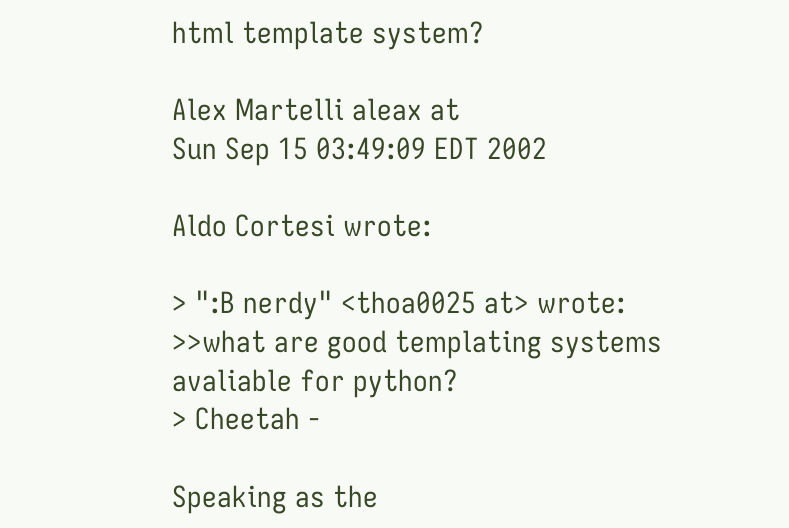html template system?

Alex Martelli aleax at
Sun Sep 15 03:49:09 EDT 2002

Aldo Cortesi wrote:

> ":B nerdy" <thoa0025 at> wrote:
>>what are good templating systems avaliable for python?
> Cheetah -

Speaking as the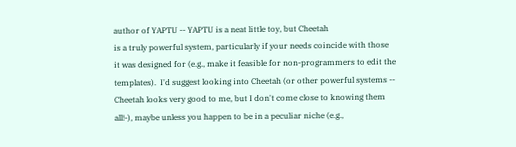author of YAPTU -- YAPTU is a neat little toy, but Cheetah
is a truly powerful system, particularly if your needs coincide with those
it was designed for (e.g., make it feasible for non-programmers to edit the
templates).  I'd suggest looking into Cheetah (or other powerful systems --
Cheetah looks very good to me, but I don't come close to knowing them
all!-), maybe unless you happen to be in a peculiar niche (e.g.,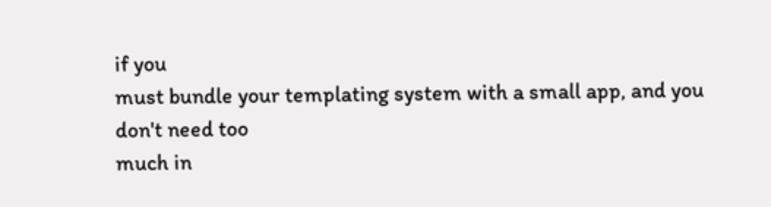if you
must bundle your templating system with a small app, and you don't need too
much in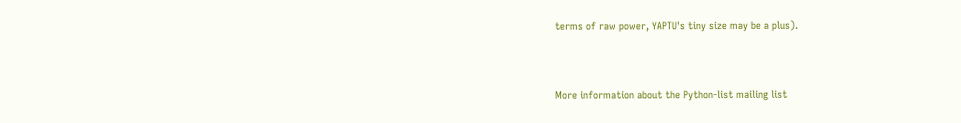terms of raw power, YAPTU's tiny size may be a plus).


More information about the Python-list mailing list